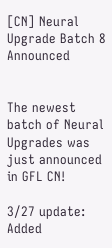[CN] Neural Upgrade Batch 8 Announced


The newest batch of Neural Upgrades was just announced in GFL CN!

3/27 update: Added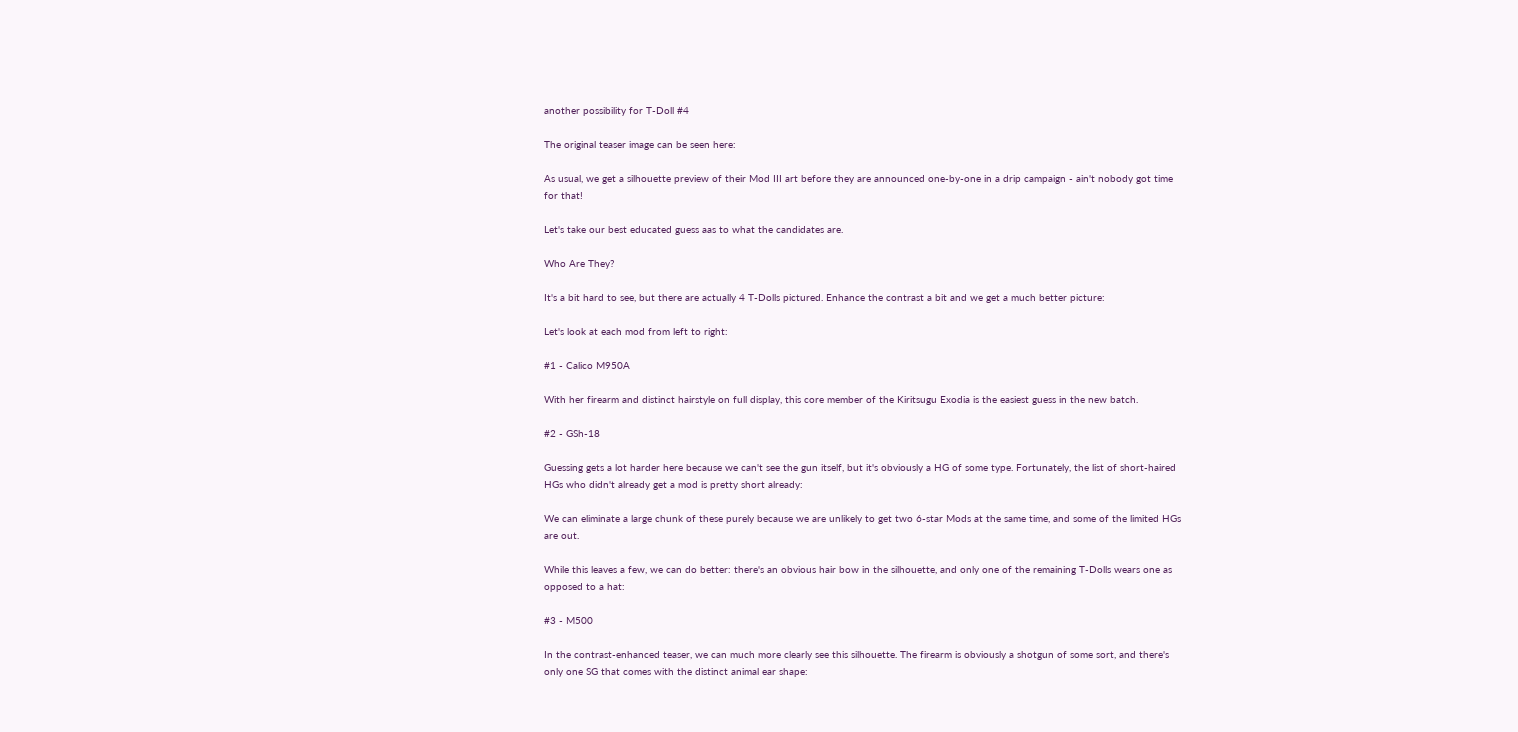another possibility for T-Doll #4

The original teaser image can be seen here:

As usual, we get a silhouette preview of their Mod III art before they are announced one-by-one in a drip campaign - ain't nobody got time for that!

Let's take our best educated guess aas to what the candidates are.

Who Are They?

It's a bit hard to see, but there are actually 4 T-Dolls pictured. Enhance the contrast a bit and we get a much better picture:

Let's look at each mod from left to right:

#1 - Calico M950A

With her firearm and distinct hairstyle on full display, this core member of the Kiritsugu Exodia is the easiest guess in the new batch.

#2 - GSh-18

Guessing gets a lot harder here because we can't see the gun itself, but it's obviously a HG of some type. Fortunately, the list of short-haired HGs who didn't already get a mod is pretty short already:

We can eliminate a large chunk of these purely because we are unlikely to get two 6-star Mods at the same time, and some of the limited HGs are out.

While this leaves a few, we can do better: there's an obvious hair bow in the silhouette, and only one of the remaining T-Dolls wears one as opposed to a hat:

#3 - M500

In the contrast-enhanced teaser, we can much more clearly see this silhouette. The firearm is obviously a shotgun of some sort, and there's only one SG that comes with the distinct animal ear shape: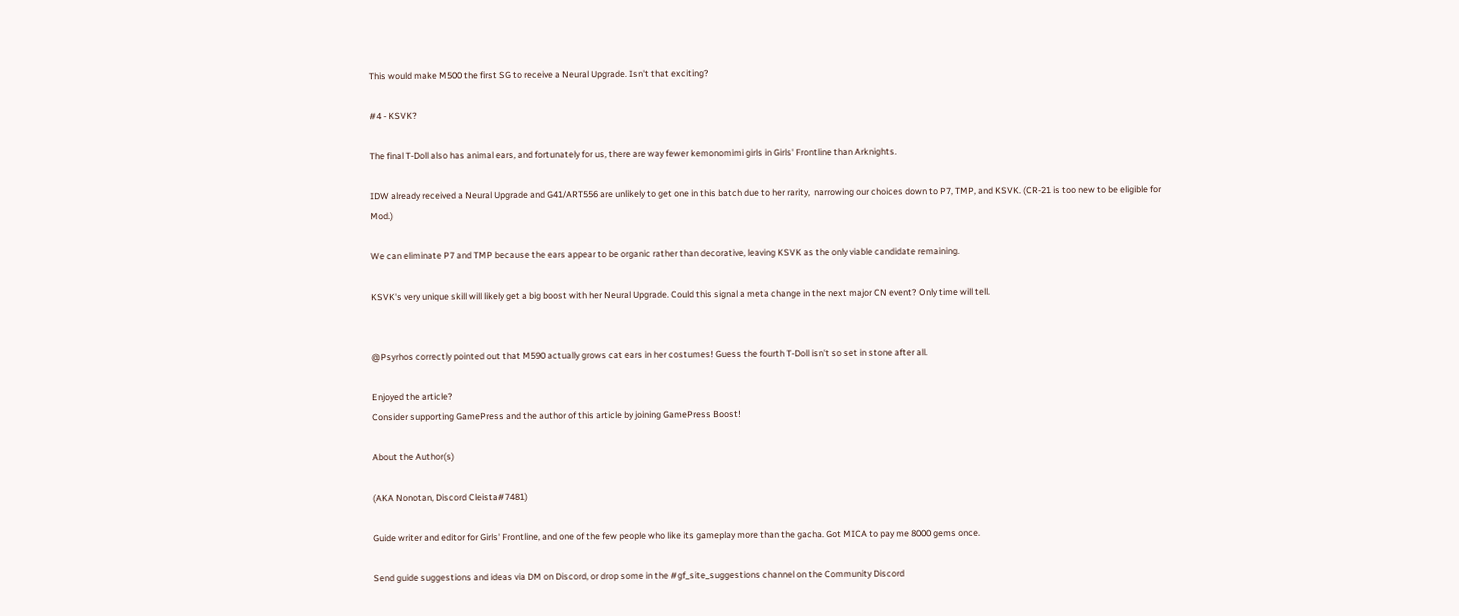This would make M500 the first SG to receive a Neural Upgrade. Isn't that exciting?

#4 - KSVK?

The final T-Doll also has animal ears, and fortunately for us, there are way fewer kemonomimi girls in Girls' Frontline than Arknights.

IDW already received a Neural Upgrade and G41/ART556 are unlikely to get one in this batch due to her rarity,  narrowing our choices down to P7, TMP, and KSVK. (CR-21 is too new to be eligible for Mod.)

We can eliminate P7 and TMP because the ears appear to be organic rather than decorative, leaving KSVK as the only viable candidate remaining.

KSVK's very unique skill will likely get a big boost with her Neural Upgrade. Could this signal a meta change in the next major CN event? Only time will tell.


@Psyrhos correctly pointed out that M590 actually grows cat ears in her costumes! Guess the fourth T-Doll isn't so set in stone after all.

Enjoyed the article?
Consider supporting GamePress and the author of this article by joining GamePress Boost!

About the Author(s)

(AKA Nonotan, Discord Cleista#7481)

Guide writer and editor for Girls' Frontline, and one of the few people who like its gameplay more than the gacha. Got MICA to pay me 8000 gems once.

Send guide suggestions and ideas via DM on Discord, or drop some in the #gf_site_suggestions channel on the Community Discord